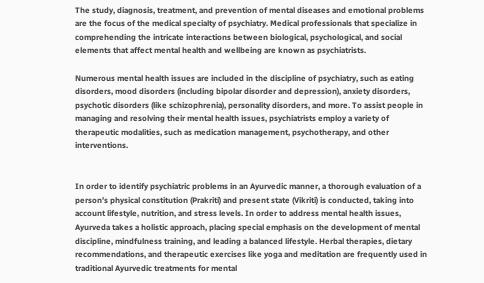The study, diagnosis, treatment, and prevention of mental diseases and emotional problems are the focus of the medical specialty of psychiatry. Medical professionals that specialize in comprehending the intricate interactions between biological, psychological, and social elements that affect mental health and wellbeing are known as psychiatrists.

Numerous mental health issues are included in the discipline of psychiatry, such as eating disorders, mood disorders (including bipolar disorder and depression), anxiety disorders, psychotic disorders (like schizophrenia), personality disorders, and more. To assist people in managing and resolving their mental health issues, psychiatrists employ a variety of therapeutic modalities, such as medication management, psychotherapy, and other interventions.


In order to identify psychiatric problems in an Ayurvedic manner, a thorough evaluation of a person’s physical constitution (Prakriti) and present state (Vikriti) is conducted, taking into account lifestyle, nutrition, and stress levels. In order to address mental health issues, Ayurveda takes a holistic approach, placing special emphasis on the development of mental discipline, mindfulness training, and leading a balanced lifestyle. Herbal therapies, dietary recommendations, and therapeutic exercises like yoga and meditation are frequently used in traditional Ayurvedic treatments for mental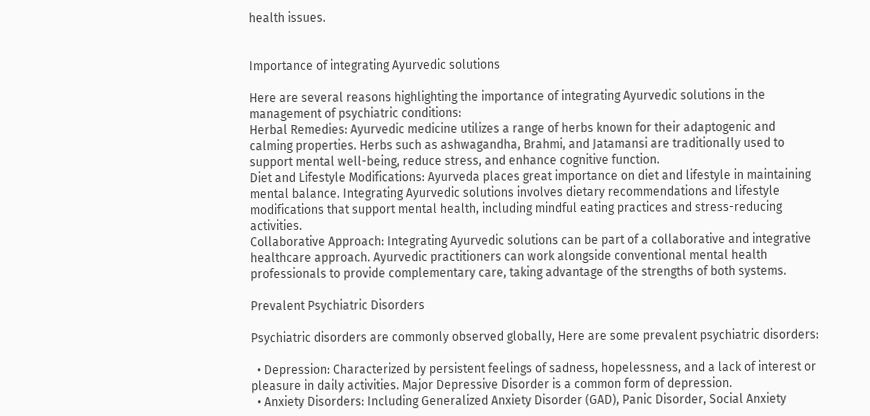health issues.


Importance of integrating Ayurvedic solutions

Here are several reasons highlighting the importance of integrating Ayurvedic solutions in the management of psychiatric conditions:
Herbal Remedies: Ayurvedic medicine utilizes a range of herbs known for their adaptogenic and calming properties. Herbs such as ashwagandha, Brahmi, and Jatamansi are traditionally used to support mental well-being, reduce stress, and enhance cognitive function.
Diet and Lifestyle Modifications: Ayurveda places great importance on diet and lifestyle in maintaining mental balance. Integrating Ayurvedic solutions involves dietary recommendations and lifestyle modifications that support mental health, including mindful eating practices and stress-reducing activities.
Collaborative Approach: Integrating Ayurvedic solutions can be part of a collaborative and integrative healthcare approach. Ayurvedic practitioners can work alongside conventional mental health professionals to provide complementary care, taking advantage of the strengths of both systems.

Prevalent Psychiatric Disorders

Psychiatric disorders are commonly observed globally, Here are some prevalent psychiatric disorders:

  • Depression: Characterized by persistent feelings of sadness, hopelessness, and a lack of interest or pleasure in daily activities. Major Depressive Disorder is a common form of depression.
  • Anxiety Disorders: Including Generalized Anxiety Disorder (GAD), Panic Disorder, Social Anxiety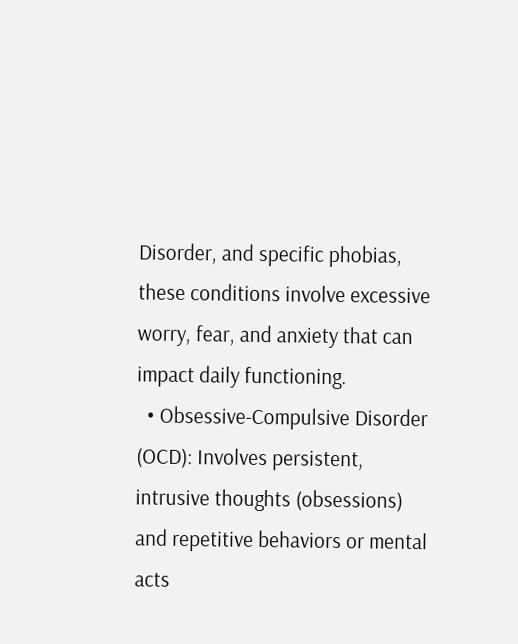Disorder, and specific phobias, these conditions involve excessive worry, fear, and anxiety that can impact daily functioning.
  • Obsessive-Compulsive Disorder (OCD): Involves persistent, intrusive thoughts (obsessions) and repetitive behaviors or mental acts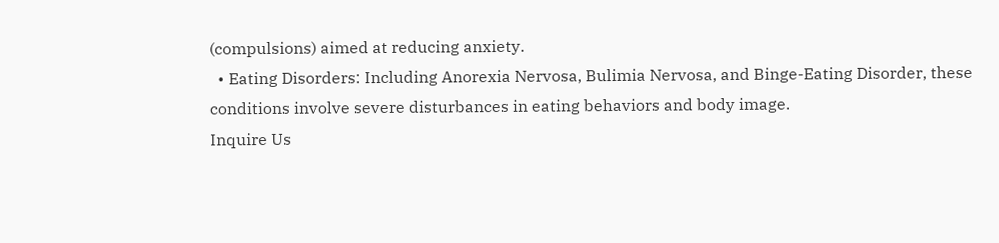(compulsions) aimed at reducing anxiety.
  • Eating Disorders: Including Anorexia Nervosa, Bulimia Nervosa, and Binge-Eating Disorder, these conditions involve severe disturbances in eating behaviors and body image.
Inquire Us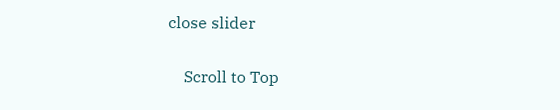close slider

    Scroll to Top